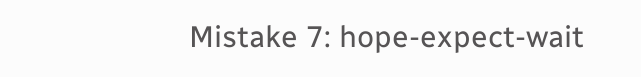Mistake 7: hope-expect-wait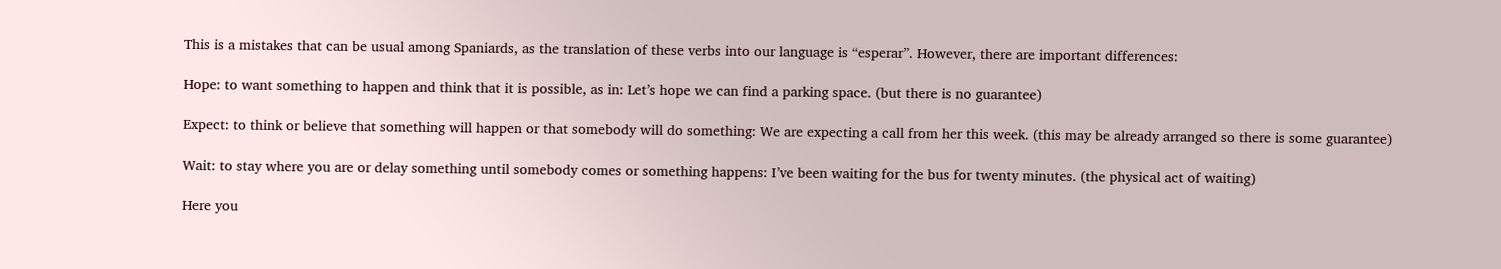This is a mistakes that can be usual among Spaniards, as the translation of these verbs into our language is “esperar”. However, there are important differences:

Hope: to want something to happen and think that it is possible, as in: Let’s hope we can find a parking space. (but there is no guarantee)

Expect: to think or believe that something will happen or that somebody will do something: We are expecting a call from her this week. (this may be already arranged so there is some guarantee)

Wait: to stay where you are or delay something until somebody comes or something happens: I’ve been waiting for the bus for twenty minutes. (the physical act of waiting)

Here you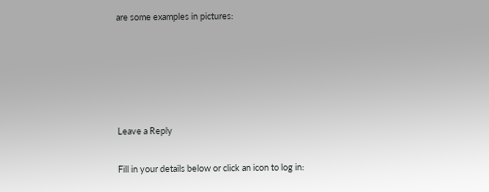are some examples in pictures:





Leave a Reply

Fill in your details below or click an icon to log in: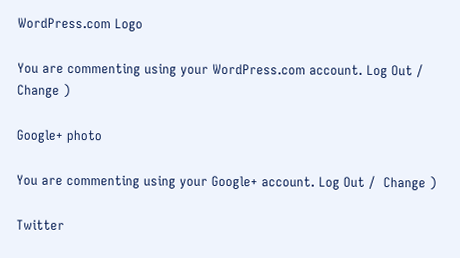WordPress.com Logo

You are commenting using your WordPress.com account. Log Out /  Change )

Google+ photo

You are commenting using your Google+ account. Log Out /  Change )

Twitter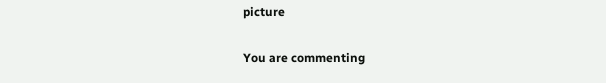picture

You are commenting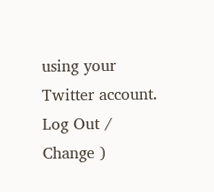using your Twitter account. Log Out /  Change )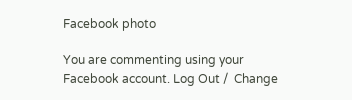Facebook photo

You are commenting using your Facebook account. Log Out /  Change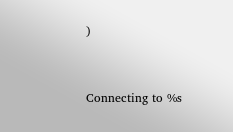)


Connecting to %s